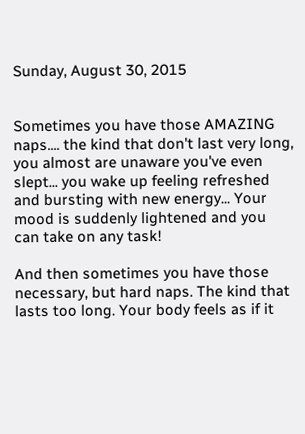Sunday, August 30, 2015


Sometimes you have those AMAZING naps.... the kind that don't last very long, you almost are unaware you've even slept... you wake up feeling refreshed and bursting with new energy... Your mood is suddenly lightened and you can take on any task!

And then sometimes you have those necessary, but hard naps. The kind that lasts too long. Your body feels as if it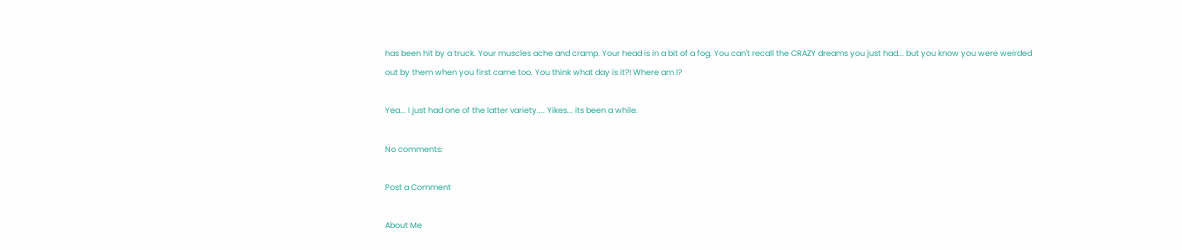has been hit by a truck. Your muscles ache and cramp. Your head is in a bit of a fog. You can't recall the CRAZY dreams you just had... but you know you were weirded out by them when you first came too. You think what day is it?! Where am I?

Yea... I just had one of the latter variety.... Yikes... its been a while.

No comments:

Post a Comment

About Me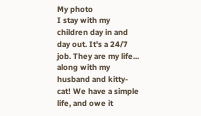My photo
I stay with my children day in and day out. It's a 24/7 job. They are my life... along with my husband and kitty-cat! We have a simple life, and owe it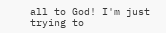all to God! I'm just trying to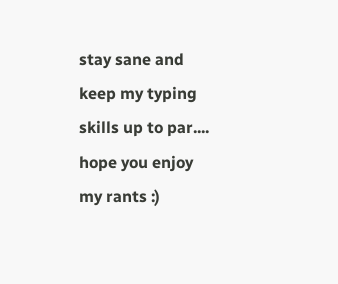stay sane and keep my typing skills up to par.... hope you enjoy my rants :)